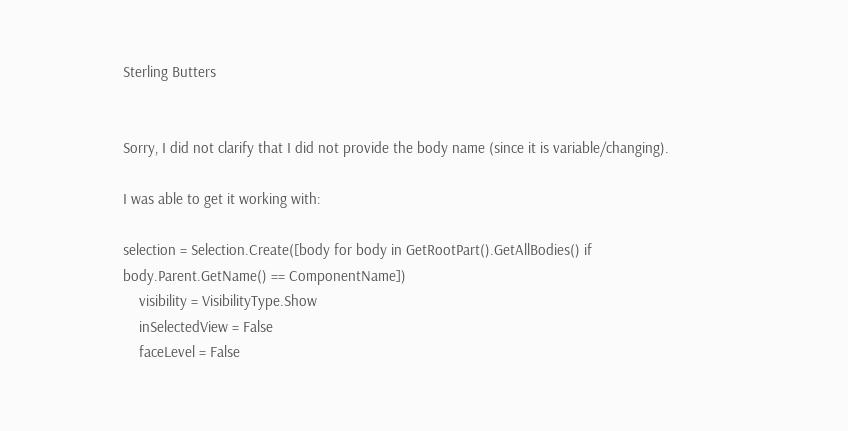Sterling Butters


Sorry, I did not clarify that I did not provide the body name (since it is variable/changing).

I was able to get it working with:

selection = Selection.Create([body for body in GetRootPart().GetAllBodies() if body.Parent.GetName() == ComponentName])
    visibility = VisibilityType.Show
    inSelectedView = False
    faceLevel = False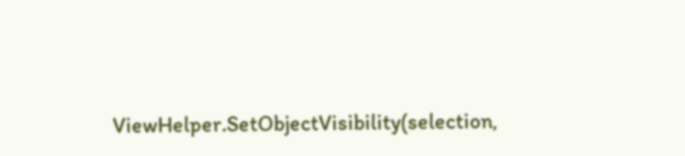ViewHelper.SetObjectVisibility(selection,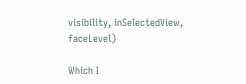visibility, inSelectedView, faceLevel)

Which I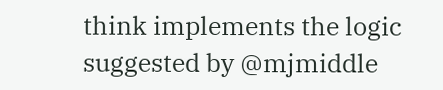think implements the logic suggested by @mjmiddle